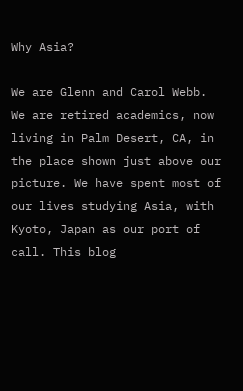Why Asia?

We are Glenn and Carol Webb. We are retired academics, now living in Palm Desert, CA, in the place shown just above our picture. We have spent most of our lives studying Asia, with Kyoto, Japan as our port of call. This blog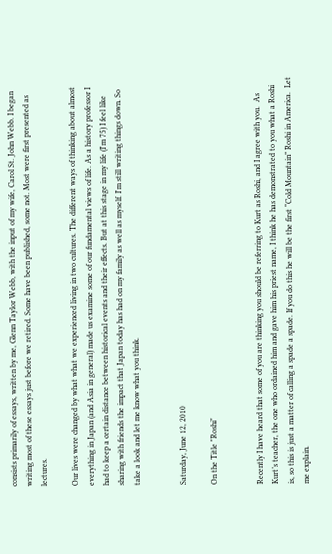consists primarily of essays, written by me, Glenn Taylor Webb, with the input of my wife, Carol St. John Webb. I began writing most of these essays just before we retired. Some have been published, some not. Most were first presented as lectures.

Our lives were changed by what what we experienced living in two cultures. The different ways of thinking about almost everything in Japan (and Asia in general) made us examine some of our fundamental views of life. As a history professor I had to keep a certain distance between historical events and their effects. But at this stage in my life (I'm 75) I feel like sharing with friends the impact that Japan today has had on my family as well as myself. I'm still writing things down. So take a look and let me know what you think.


Saturday, June 12, 2010

On the Title "Roshi"


Recently I have heard that some of you are thinking you should be referring to Kurt as Roshi, and I agree with you.  As Kurt’s teacher, the one who ordained him and gave him his priest name, I think he has demonstrated to you what a Roshi is, so this is just a matter of calling a spade a spade. If you do this he will be the first “Cold Mountain” Roshi in America.  Let me explain.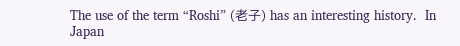The use of the term “Roshi” (老子) has an interesting history.  In Japan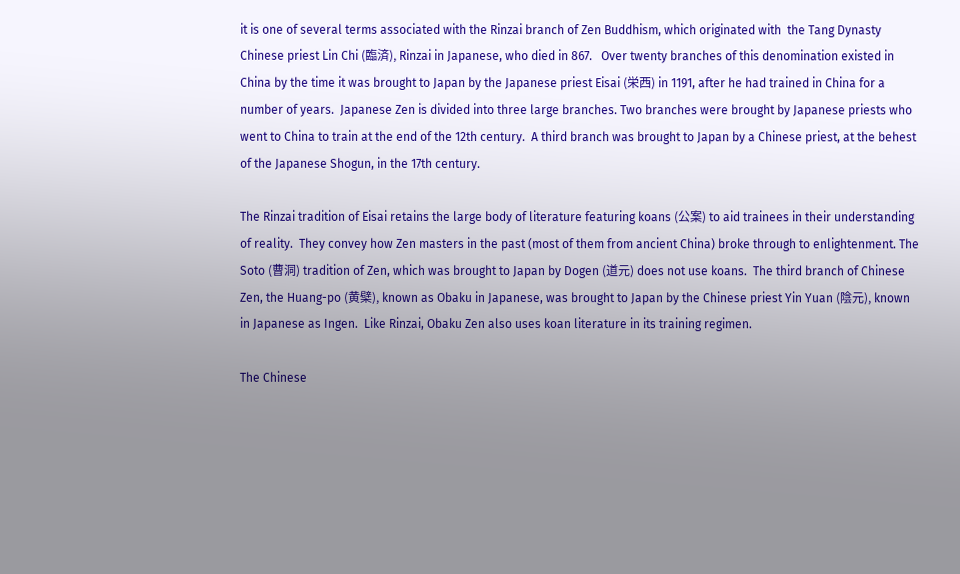it is one of several terms associated with the Rinzai branch of Zen Buddhism, which originated with  the Tang Dynasty Chinese priest Lin Chi (臨済), Rinzai in Japanese, who died in 867.   Over twenty branches of this denomination existed in China by the time it was brought to Japan by the Japanese priest Eisai (栄西) in 1191, after he had trained in China for a number of years.  Japanese Zen is divided into three large branches. Two branches were brought by Japanese priests who went to China to train at the end of the 12th century.  A third branch was brought to Japan by a Chinese priest, at the behest of the Japanese Shogun, in the 17th century.

The Rinzai tradition of Eisai retains the large body of literature featuring koans (公案) to aid trainees in their understanding of reality.  They convey how Zen masters in the past (most of them from ancient China) broke through to enlightenment. The Soto (曹洞) tradition of Zen, which was brought to Japan by Dogen (道元) does not use koans.  The third branch of Chinese Zen, the Huang-po (黄檗), known as Obaku in Japanese, was brought to Japan by the Chinese priest Yin Yuan (陰元), known in Japanese as Ingen.  Like Rinzai, Obaku Zen also uses koan literature in its training regimen.

The Chinese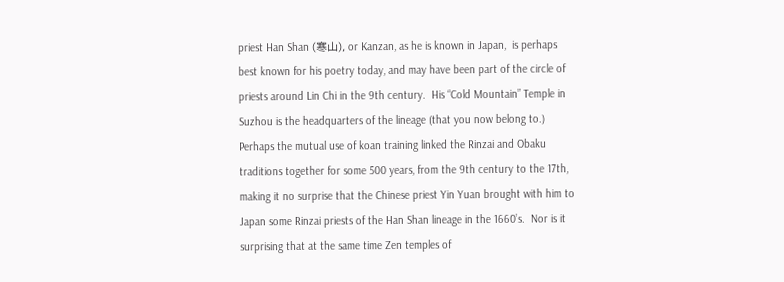priest Han Shan (寒山), or Kanzan, as he is known in Japan,  is perhaps best known for his poetry today, and may have been part of the circle of priests around Lin Chi in the 9th century.  His “Cold Mountain” Temple in Suzhou is the headquarters of the lineage (that you now belong to.)  Perhaps the mutual use of koan training linked the Rinzai and Obaku traditions together for some 500 years, from the 9th century to the 17th, making it no surprise that the Chinese priest Yin Yuan brought with him to Japan some Rinzai priests of the Han Shan lineage in the 1660’s.  Nor is it surprising that at the same time Zen temples of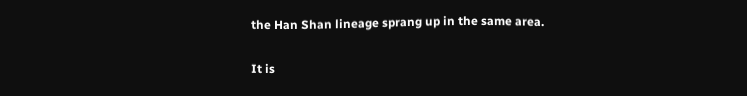the Han Shan lineage sprang up in the same area.

It is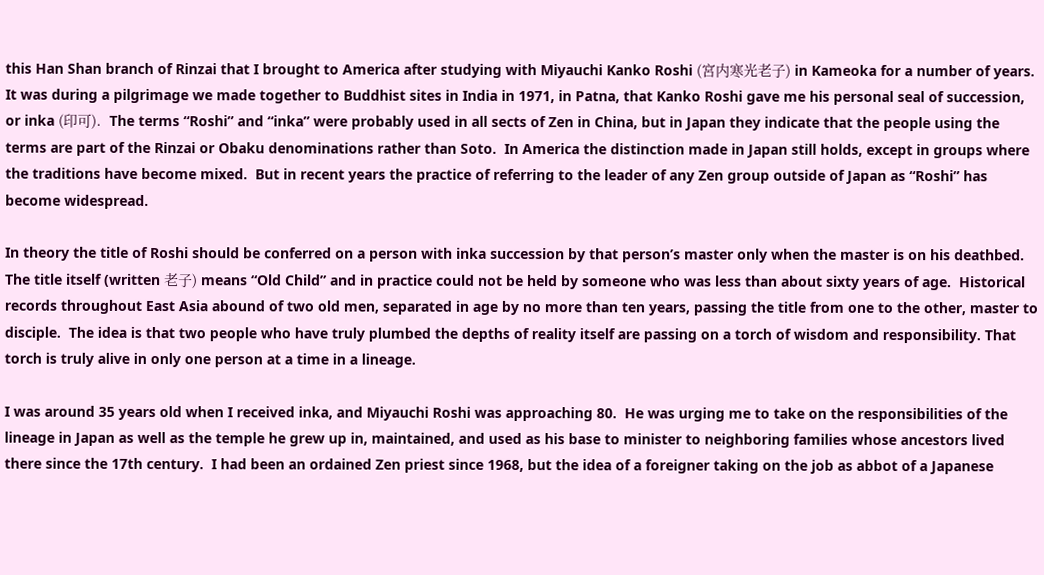this Han Shan branch of Rinzai that I brought to America after studying with Miyauchi Kanko Roshi (宮内寒光老子) in Kameoka for a number of years.  It was during a pilgrimage we made together to Buddhist sites in India in 1971, in Patna, that Kanko Roshi gave me his personal seal of succession, or inka (印可).  The terms “Roshi” and “inka” were probably used in all sects of Zen in China, but in Japan they indicate that the people using the terms are part of the Rinzai or Obaku denominations rather than Soto.  In America the distinction made in Japan still holds, except in groups where the traditions have become mixed.  But in recent years the practice of referring to the leader of any Zen group outside of Japan as “Roshi” has become widespread.

In theory the title of Roshi should be conferred on a person with inka succession by that person’s master only when the master is on his deathbed.  The title itself (written 老子) means “Old Child” and in practice could not be held by someone who was less than about sixty years of age.  Historical records throughout East Asia abound of two old men, separated in age by no more than ten years, passing the title from one to the other, master to disciple.  The idea is that two people who have truly plumbed the depths of reality itself are passing on a torch of wisdom and responsibility. That torch is truly alive in only one person at a time in a lineage.

I was around 35 years old when I received inka, and Miyauchi Roshi was approaching 80.  He was urging me to take on the responsibilities of the lineage in Japan as well as the temple he grew up in, maintained, and used as his base to minister to neighboring families whose ancestors lived there since the 17th century.  I had been an ordained Zen priest since 1968, but the idea of a foreigner taking on the job as abbot of a Japanese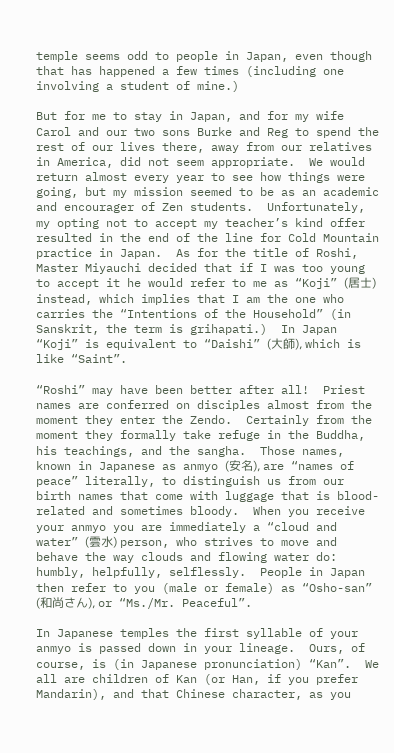temple seems odd to people in Japan, even though that has happened a few times (including one involving a student of mine.)

But for me to stay in Japan, and for my wife Carol and our two sons Burke and Reg to spend the rest of our lives there, away from our relatives in America, did not seem appropriate.  We would return almost every year to see how things were going, but my mission seemed to be as an academic and encourager of Zen students.  Unfortunately, my opting not to accept my teacher’s kind offer resulted in the end of the line for Cold Mountain practice in Japan.  As for the title of Roshi, Master Miyauchi decided that if I was too young to accept it he would refer to me as “Koji” (居士) instead, which implies that I am the one who carries the “Intentions of the Household” (in Sanskrit, the term is grihapati.)  In Japan “Koji” is equivalent to “Daishi” (大師), which is like “Saint”.

“Roshi” may have been better after all!  Priest names are conferred on disciples almost from the moment they enter the Zendo.  Certainly from the moment they formally take refuge in the Buddha, his teachings, and the sangha.  Those names, known in Japanese as anmyo (安名), are “names of peace” literally, to distinguish us from our birth names that come with luggage that is blood-related and sometimes bloody.  When you receive your anmyo you are immediately a “cloud and water” (雲水) person, who strives to move and behave the way clouds and flowing water do:  humbly, helpfully, selflessly.  People in Japan then refer to you (male or female) as “Osho-san” (和尚さん), or “Ms./Mr. Peaceful”.

In Japanese temples the first syllable of your anmyo is passed down in your lineage.  Ours, of course, is (in Japanese pronunciation) “Kan”.  We all are children of Kan (or Han, if you prefer Mandarin), and that Chinese character, as you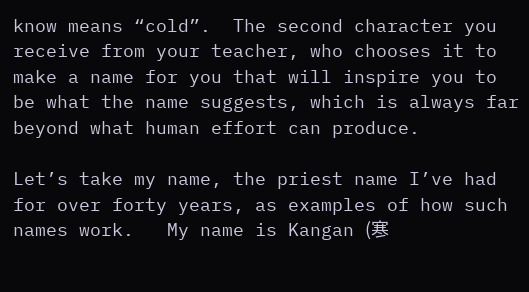know means “cold”.  The second character you receive from your teacher, who chooses it to make a name for you that will inspire you to be what the name suggests, which is always far beyond what human effort can produce.

Let’s take my name, the priest name I’ve had for over forty years, as examples of how such names work.   My name is Kangan (寒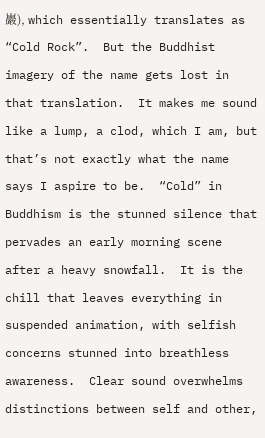巖), which essentially translates as “Cold Rock”.  But the Buddhist imagery of the name gets lost in that translation.  It makes me sound like a lump, a clod, which I am, but that’s not exactly what the name says I aspire to be.  “Cold” in Buddhism is the stunned silence that pervades an early morning scene after a heavy snowfall.  It is the chill that leaves everything in suspended animation, with selfish concerns stunned into breathless awareness.  Clear sound overwhelms distinctions between self and other,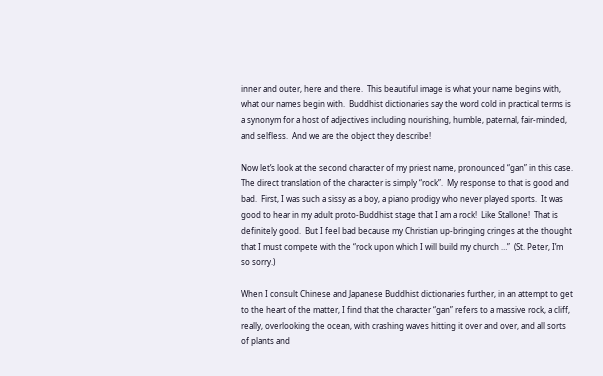inner and outer, here and there.  This beautiful image is what your name begins with, what our names begin with.  Buddhist dictionaries say the word cold in practical terms is a synonym for a host of adjectives including nourishing, humble, paternal, fair-minded, and selfless.  And we are the object they describe!

Now let’s look at the second character of my priest name, pronounced “gan” in this case.  The direct translation of the character is simply “rock”.  My response to that is good and bad.  First, I was such a sissy as a boy, a piano prodigy who never played sports.  It was good to hear in my adult proto-Buddhist stage that I am a rock!  Like Stallone!  That is definitely good.  But I feel bad because my Christian up-bringing cringes at the thought that I must compete with the “rock upon which I will build my church …”  (St. Peter, I’m so sorry.)

When I consult Chinese and Japanese Buddhist dictionaries further, in an attempt to get to the heart of the matter, I find that the character “gan” refers to a massive rock, a cliff, really, overlooking the ocean, with crashing waves hitting it over and over, and all sorts of plants and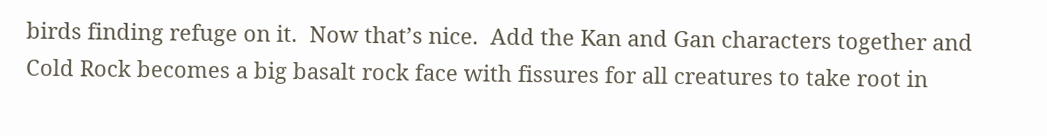birds finding refuge on it.  Now that’s nice.  Add the Kan and Gan characters together and Cold Rock becomes a big basalt rock face with fissures for all creatures to take root in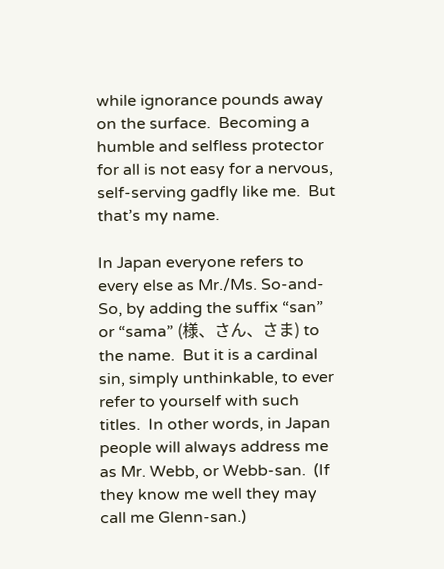while ignorance pounds away on the surface.  Becoming a humble and selfless protector for all is not easy for a nervous, self-serving gadfly like me.  But that’s my name.

In Japan everyone refers to every else as Mr./Ms. So-and-So, by adding the suffix “san” or “sama” (様、さん、さま) to the name.  But it is a cardinal sin, simply unthinkable, to ever refer to yourself with such titles.  In other words, in Japan people will always address me as Mr. Webb, or Webb-san.  (If they know me well they may call me Glenn-san.)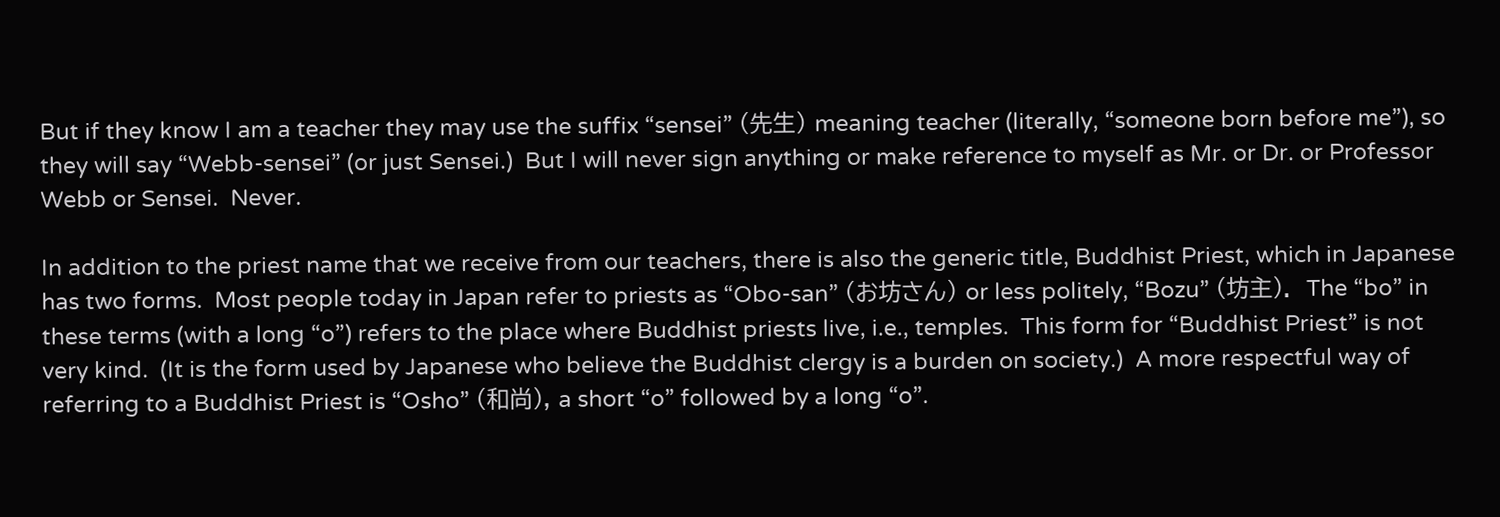But if they know I am a teacher they may use the suffix “sensei” (先生) meaning teacher (literally, “someone born before me”), so they will say “Webb-sensei” (or just Sensei.)  But I will never sign anything or make reference to myself as Mr. or Dr. or Professor Webb or Sensei.  Never.

In addition to the priest name that we receive from our teachers, there is also the generic title, Buddhist Priest, which in Japanese has two forms.  Most people today in Japan refer to priests as “Obo-san” (お坊さん) or less politely, “Bozu” (坊主).  The “bo” in these terms (with a long “o”) refers to the place where Buddhist priests live, i.e., temples.  This form for “Buddhist Priest” is not very kind.  (It is the form used by Japanese who believe the Buddhist clergy is a burden on society.)  A more respectful way of referring to a Buddhist Priest is “Osho” (和尚), a short “o” followed by a long “o”.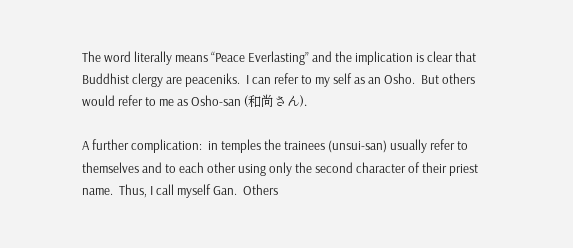The word literally means “Peace Everlasting” and the implication is clear that Buddhist clergy are peaceniks.  I can refer to my self as an Osho.  But others would refer to me as Osho-san (和尚さん).

A further complication:  in temples the trainees (unsui-san) usually refer to themselves and to each other using only the second character of their priest name.  Thus, I call myself Gan.  Others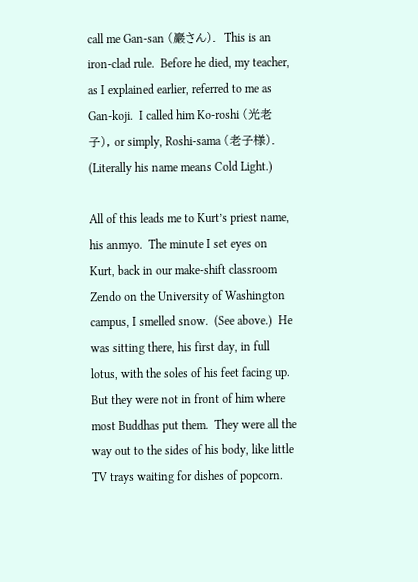call me Gan-san (巖さん).  This is an iron-clad rule.  Before he died, my teacher, as I explained earlier, referred to me as Gan-koji.  I called him Ko-roshi (光老子), or simply, Roshi-sama (老子様).  (Literally his name means Cold Light.)

All of this leads me to Kurt’s priest name, his anmyo.  The minute I set eyes on Kurt, back in our make-shift classroom Zendo on the University of Washington campus, I smelled snow.  (See above.)  He was sitting there, his first day, in full lotus, with the soles of his feet facing up.  But they were not in front of him where most Buddhas put them.  They were all the way out to the sides of his body, like little TV trays waiting for dishes of popcorn.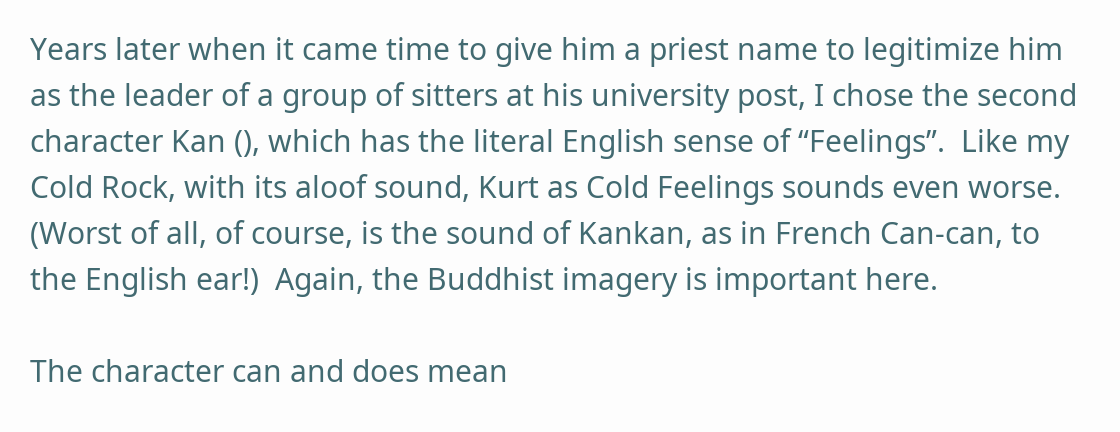Years later when it came time to give him a priest name to legitimize him as the leader of a group of sitters at his university post, I chose the second character Kan (), which has the literal English sense of “Feelings”.  Like my Cold Rock, with its aloof sound, Kurt as Cold Feelings sounds even worse.  (Worst of all, of course, is the sound of Kankan, as in French Can-can, to the English ear!)  Again, the Buddhist imagery is important here.

The character can and does mean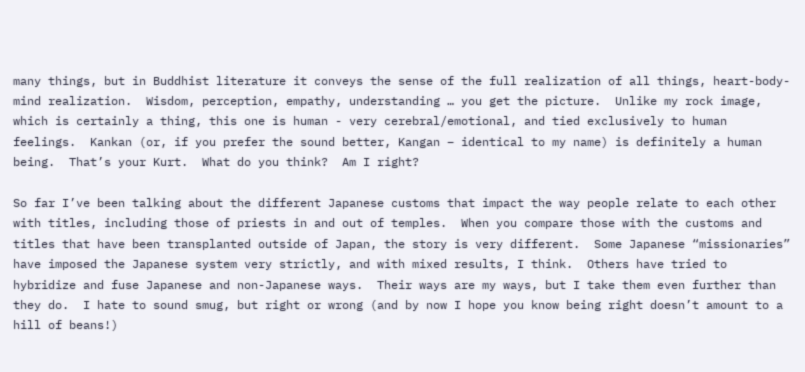many things, but in Buddhist literature it conveys the sense of the full realization of all things, heart-body-mind realization.  Wisdom, perception, empathy, understanding … you get the picture.  Unlike my rock image, which is certainly a thing, this one is human - very cerebral/emotional, and tied exclusively to human feelings.  Kankan (or, if you prefer the sound better, Kangan – identical to my name) is definitely a human being.  That’s your Kurt.  What do you think?  Am I right?

So far I’ve been talking about the different Japanese customs that impact the way people relate to each other with titles, including those of priests in and out of temples.  When you compare those with the customs and titles that have been transplanted outside of Japan, the story is very different.  Some Japanese “missionaries” have imposed the Japanese system very strictly, and with mixed results, I think.  Others have tried to hybridize and fuse Japanese and non-Japanese ways.  Their ways are my ways, but I take them even further than they do.  I hate to sound smug, but right or wrong (and by now I hope you know being right doesn’t amount to a hill of beans!)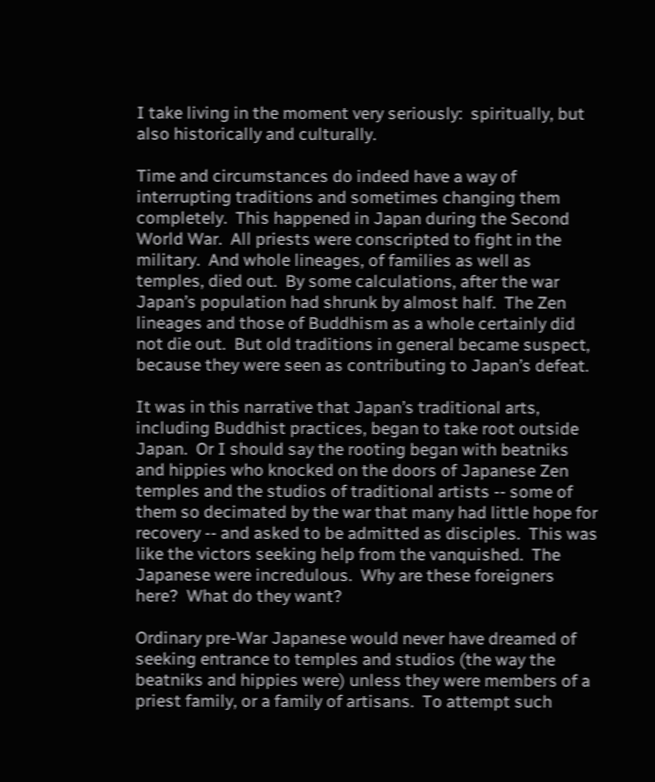I take living in the moment very seriously:  spiritually, but also historically and culturally.

Time and circumstances do indeed have a way of interrupting traditions and sometimes changing them completely.  This happened in Japan during the Second World War.  All priests were conscripted to fight in the military.  And whole lineages, of families as well as temples, died out.  By some calculations, after the war Japan’s population had shrunk by almost half.  The Zen lineages and those of Buddhism as a whole certainly did not die out.  But old traditions in general became suspect, because they were seen as contributing to Japan’s defeat.

It was in this narrative that Japan’s traditional arts, including Buddhist practices, began to take root outside Japan.  Or I should say the rooting began with beatniks and hippies who knocked on the doors of Japanese Zen temples and the studios of traditional artists -- some of them so decimated by the war that many had little hope for recovery -- and asked to be admitted as disciples.  This was like the victors seeking help from the vanquished.  The Japanese were incredulous.  Why are these foreigners here?  What do they want?

Ordinary pre-War Japanese would never have dreamed of seeking entrance to temples and studios (the way the beatniks and hippies were) unless they were members of a priest family, or a family of artisans.  To attempt such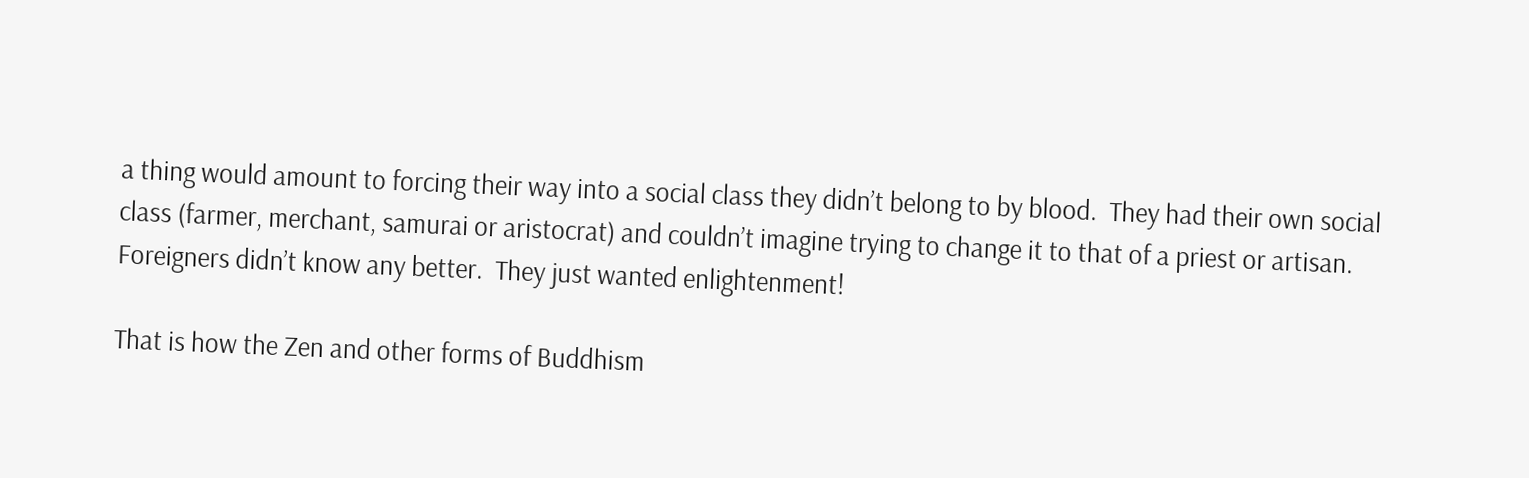a thing would amount to forcing their way into a social class they didn’t belong to by blood.  They had their own social class (farmer, merchant, samurai or aristocrat) and couldn’t imagine trying to change it to that of a priest or artisan.  Foreigners didn’t know any better.  They just wanted enlightenment!

That is how the Zen and other forms of Buddhism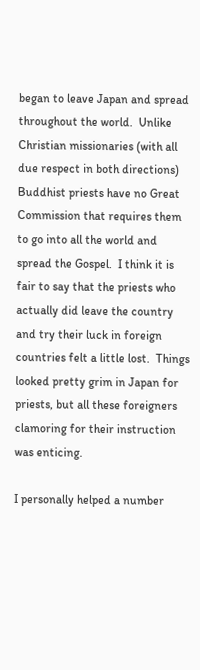began to leave Japan and spread throughout the world.  Unlike Christian missionaries (with all due respect in both directions) Buddhist priests have no Great Commission that requires them to go into all the world and spread the Gospel.  I think it is fair to say that the priests who actually did leave the country and try their luck in foreign countries felt a little lost.  Things looked pretty grim in Japan for priests, but all these foreigners clamoring for their instruction was enticing.

I personally helped a number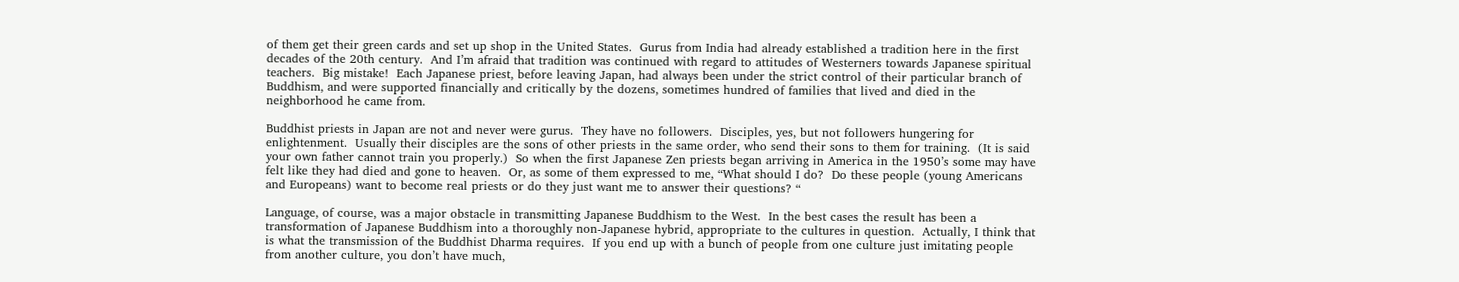of them get their green cards and set up shop in the United States.  Gurus from India had already established a tradition here in the first decades of the 20th century.  And I’m afraid that tradition was continued with regard to attitudes of Westerners towards Japanese spiritual teachers.  Big mistake!  Each Japanese priest, before leaving Japan, had always been under the strict control of their particular branch of Buddhism, and were supported financially and critically by the dozens, sometimes hundred of families that lived and died in the neighborhood he came from.

Buddhist priests in Japan are not and never were gurus.  They have no followers.  Disciples, yes, but not followers hungering for enlightenment.  Usually their disciples are the sons of other priests in the same order, who send their sons to them for training.  (It is said your own father cannot train you properly.)  So when the first Japanese Zen priests began arriving in America in the 1950’s some may have felt like they had died and gone to heaven.  Or, as some of them expressed to me, “What should I do?  Do these people (young Americans and Europeans) want to become real priests or do they just want me to answer their questions? “

Language, of course, was a major obstacle in transmitting Japanese Buddhism to the West.  In the best cases the result has been a transformation of Japanese Buddhism into a thoroughly non-Japanese hybrid, appropriate to the cultures in question.  Actually, I think that is what the transmission of the Buddhist Dharma requires.  If you end up with a bunch of people from one culture just imitating people from another culture, you don’t have much,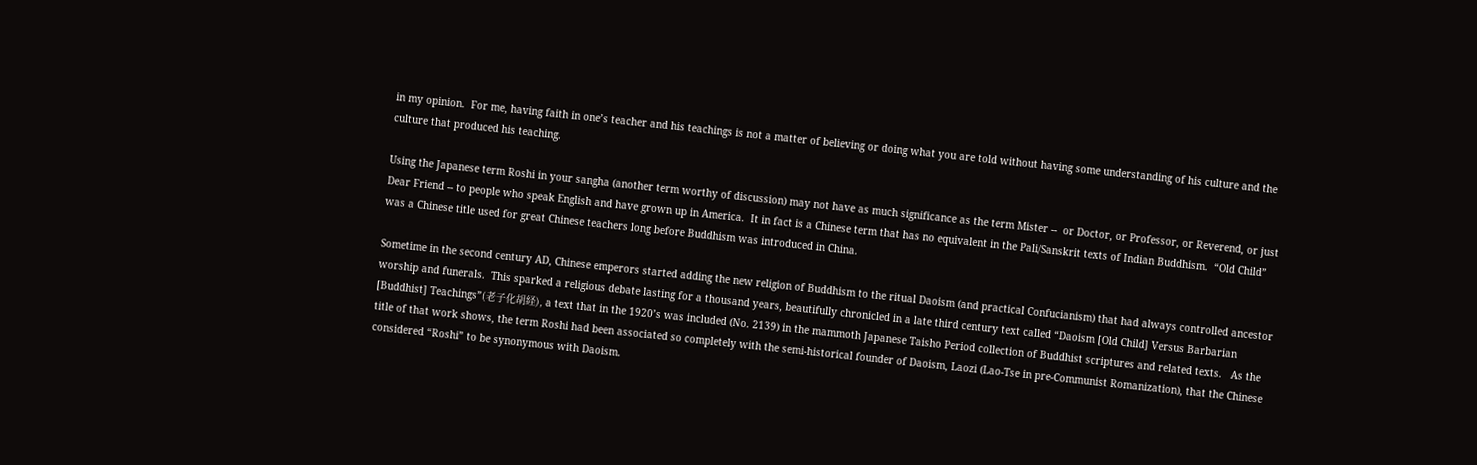in my opinion.  For me, having faith in one’s teacher and his teachings is not a matter of believing or doing what you are told without having some understanding of his culture and the culture that produced his teaching.

Using the Japanese term Roshi in your sangha (another term worthy of discussion) may not have as much significance as the term Mister --  or Doctor, or Professor, or Reverend, or just Dear Friend -- to people who speak English and have grown up in America.  It in fact is a Chinese term that has no equivalent in the Pali/Sanskrit texts of Indian Buddhism.  “Old Child” was a Chinese title used for great Chinese teachers long before Buddhism was introduced in China.

Sometime in the second century AD, Chinese emperors started adding the new religion of Buddhism to the ritual Daoism (and practical Confucianism) that had always controlled ancestor worship and funerals.  This sparked a religious debate lasting for a thousand years, beautifully chronicled in a late third century text called “Daoism [Old Child] Versus Barbarian [Buddhist] Teachings”(老子化胡経), a text that in the 1920’s was included (No. 2139) in the mammoth Japanese Taisho Period collection of Buddhist scriptures and related texts.   As the title of that work shows, the term Roshi had been associated so completely with the semi-historical founder of Daoism, Laozi (Lao-Tse in pre-Communist Romanization), that the Chinese considered “Roshi” to be synonymous with Daoism.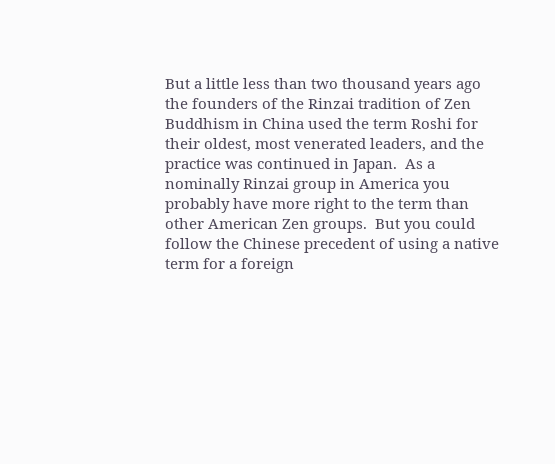But a little less than two thousand years ago the founders of the Rinzai tradition of Zen Buddhism in China used the term Roshi for their oldest, most venerated leaders, and the practice was continued in Japan.  As a nominally Rinzai group in America you probably have more right to the term than other American Zen groups.  But you could follow the Chinese precedent of using a native term for a foreign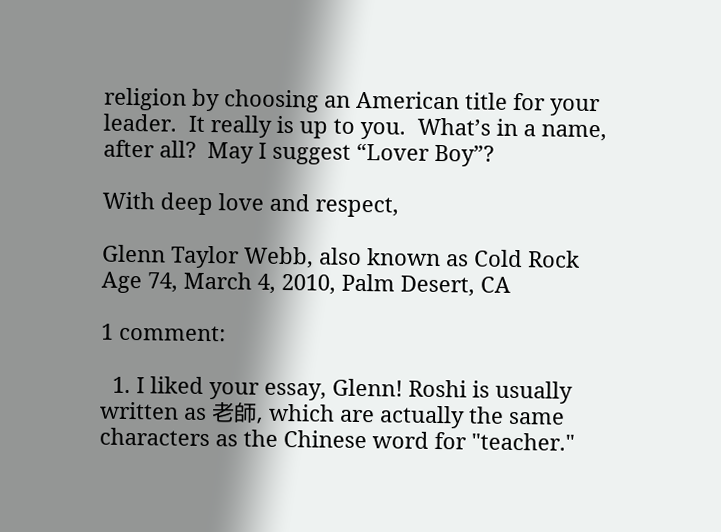religion by choosing an American title for your leader.  It really is up to you.  What’s in a name, after all?  May I suggest “Lover Boy”?

With deep love and respect,

Glenn Taylor Webb, also known as Cold Rock
Age 74, March 4, 2010, Palm Desert, CA

1 comment:

  1. I liked your essay, Glenn! Roshi is usually written as 老師, which are actually the same characters as the Chinese word for "teacher."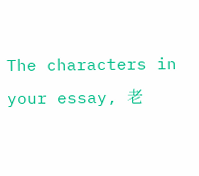The characters in your essay, 老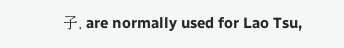子, are normally used for Lao Tsu,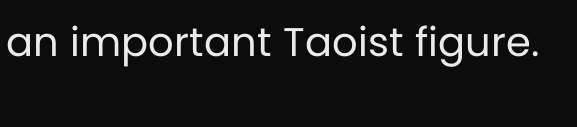an important Taoist figure.